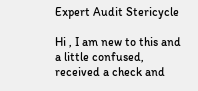Expert Audit Stericycle

Hi , I am new to this and a little confused, received a check and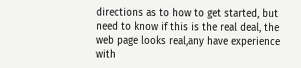directions as to how to get started, but need to know if this is the real deal, the web page looks real,any have experience with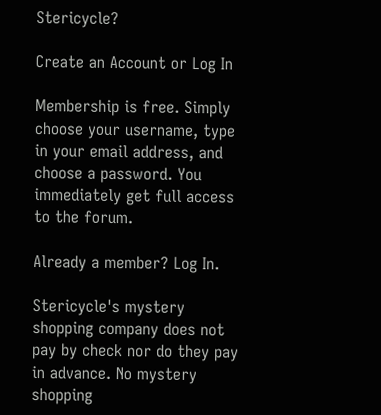Stericycle?

Create an Account or Log In

Membership is free. Simply choose your username, type in your email address, and choose a password. You immediately get full access to the forum.

Already a member? Log In.

Stericycle's mystery shopping company does not pay by check nor do they pay in advance. No mystery shopping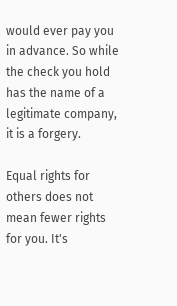would ever pay you in advance. So while the check you hold has the name of a legitimate company, it is a forgery.

Equal rights for others does not mean fewer rights for you. It's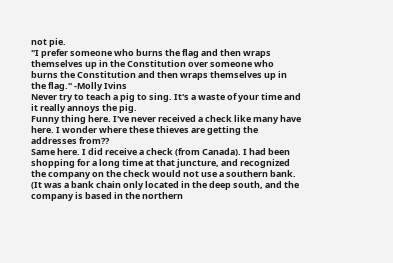not pie.
"I prefer someone who burns the flag and then wraps themselves up in the Constitution over someone who burns the Constitution and then wraps themselves up in the flag." -Molly Ivins
Never try to teach a pig to sing. It's a waste of your time and it really annoys the pig.
Funny thing here. I've never received a check like many have here. I wonder where these thieves are getting the addresses from??
Same here. I did receive a check (from Canada). I had been shopping for a long time at that juncture, and recognized the company on the check would not use a southern bank. (It was a bank chain only located in the deep south, and the company is based in the northern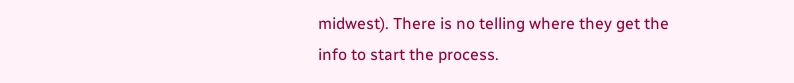midwest). There is no telling where they get the info to start the process.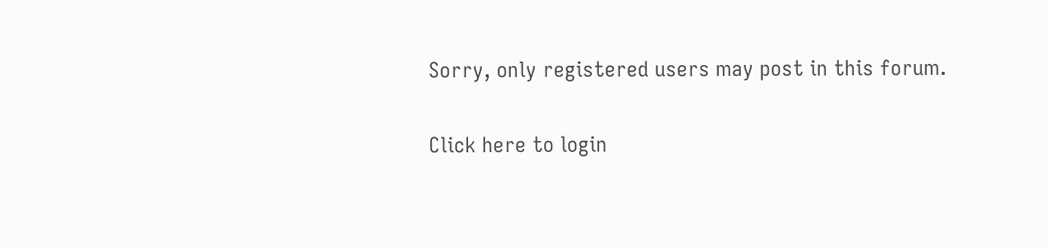Sorry, only registered users may post in this forum.

Click here to login